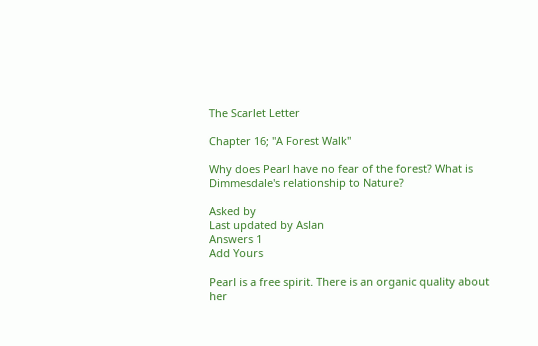The Scarlet Letter

Chapter 16; "A Forest Walk"

Why does Pearl have no fear of the forest? What is Dimmesdale's relationship to Nature?

Asked by
Last updated by Aslan
Answers 1
Add Yours

Pearl is a free spirit. There is an organic quality about her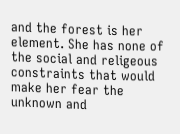and the forest is her element. She has none of the social and religeous constraints that would make her fear the unknown and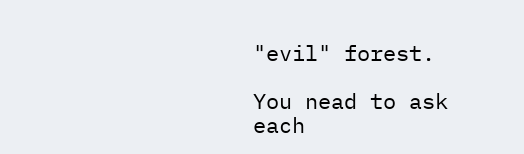"evil" forest.

You nead to ask each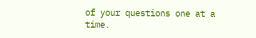of your questions one at a time.